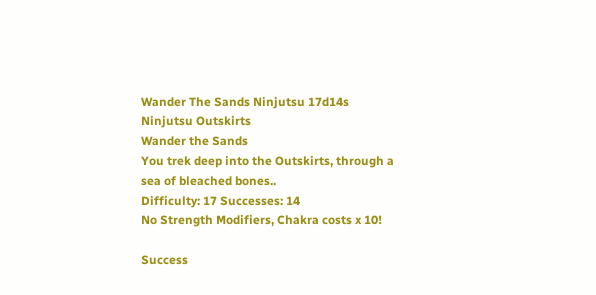Wander The Sands Ninjutsu 17d14s
Ninjutsu Outskirts
Wander the Sands
You trek deep into the Outskirts, through a sea of bleached bones..
Difficulty: 17 Successes: 14
No Strength Modifiers, Chakra costs x 10!

Success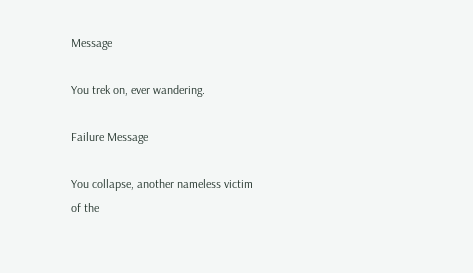Message

You trek on, ever wandering.

Failure Message

You collapse, another nameless victim of the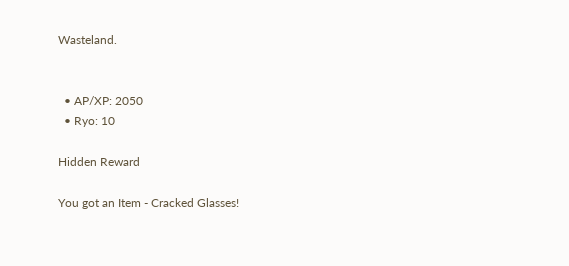Wasteland.


  • AP/XP: 2050
  • Ryo: 10

Hidden Reward

You got an Item - Cracked Glasses!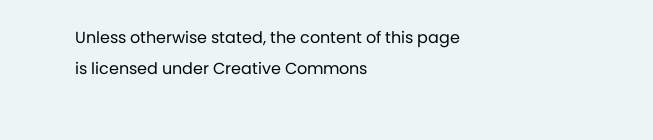Unless otherwise stated, the content of this page is licensed under Creative Commons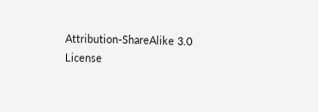Attribution-ShareAlike 3.0 License